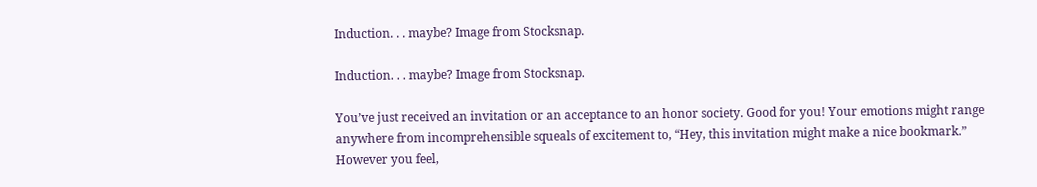Induction. . . maybe? Image from Stocksnap.

Induction. . . maybe? Image from Stocksnap.

You’ve just received an invitation or an acceptance to an honor society. Good for you! Your emotions might range anywhere from incomprehensible squeals of excitement to, “Hey, this invitation might make a nice bookmark.” However you feel,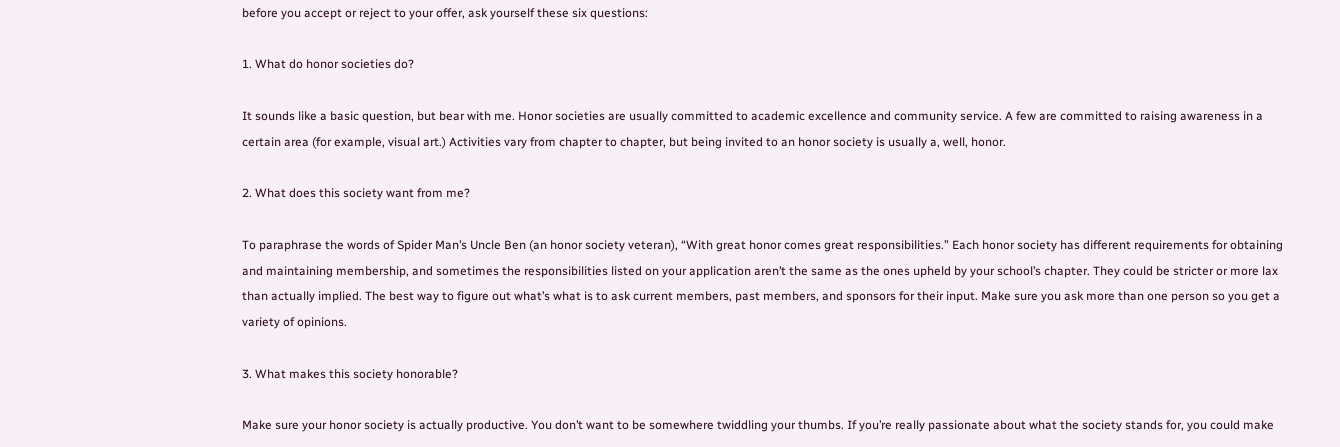before you accept or reject to your offer, ask yourself these six questions:

1. What do honor societies do?

It sounds like a basic question, but bear with me. Honor societies are usually committed to academic excellence and community service. A few are committed to raising awareness in a certain area (for example, visual art.) Activities vary from chapter to chapter, but being invited to an honor society is usually a, well, honor.

2. What does this society want from me?

To paraphrase the words of Spider Man’s Uncle Ben (an honor society veteran), “With great honor comes great responsibilities.” Each honor society has different requirements for obtaining and maintaining membership, and sometimes the responsibilities listed on your application aren’t the same as the ones upheld by your school’s chapter. They could be stricter or more lax than actually implied. The best way to figure out what’s what is to ask current members, past members, and sponsors for their input. Make sure you ask more than one person so you get a variety of opinions.

3. What makes this society honorable?

Make sure your honor society is actually productive. You don’t want to be somewhere twiddling your thumbs. If you’re really passionate about what the society stands for, you could make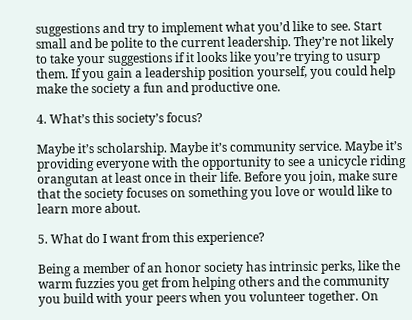suggestions and try to implement what you’d like to see. Start small and be polite to the current leadership. They’re not likely to take your suggestions if it looks like you’re trying to usurp them. If you gain a leadership position yourself, you could help make the society a fun and productive one.

4. What’s this society’s focus?

Maybe it’s scholarship. Maybe it’s community service. Maybe it’s providing everyone with the opportunity to see a unicycle riding orangutan at least once in their life. Before you join, make sure that the society focuses on something you love or would like to learn more about.

5. What do I want from this experience?

Being a member of an honor society has intrinsic perks, like the warm fuzzies you get from helping others and the community you build with your peers when you volunteer together. On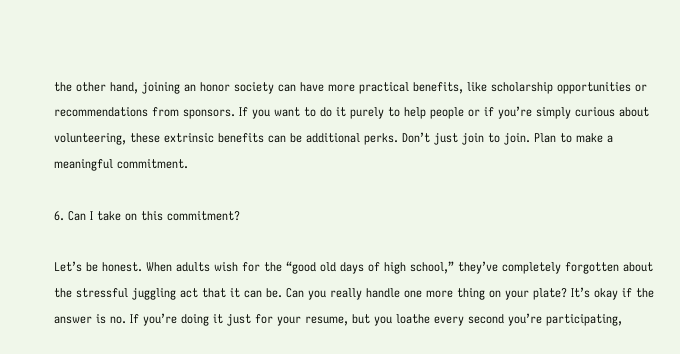the other hand, joining an honor society can have more practical benefits, like scholarship opportunities or recommendations from sponsors. If you want to do it purely to help people or if you’re simply curious about volunteering, these extrinsic benefits can be additional perks. Don’t just join to join. Plan to make a meaningful commitment.

6. Can I take on this commitment?

Let’s be honest. When adults wish for the “good old days of high school,” they’ve completely forgotten about the stressful juggling act that it can be. Can you really handle one more thing on your plate? It’s okay if the answer is no. If you’re doing it just for your resume, but you loathe every second you’re participating,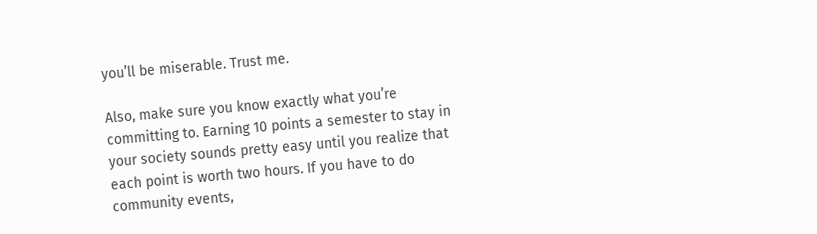you’ll be miserable. Trust me.

Also, make sure you know exactly what you’re committing to. Earning 10 points a semester to stay in your society sounds pretty easy until you realize that each point is worth two hours. If you have to do community events,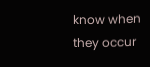know when they occur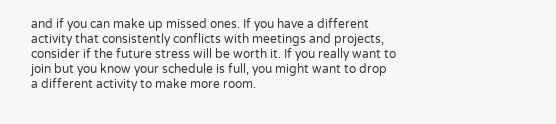and if you can make up missed ones. If you have a different activity that consistently conflicts with meetings and projects, consider if the future stress will be worth it. If you really want to join but you know your schedule is full, you might want to drop a different activity to make more room.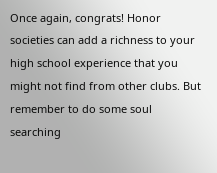Once again, congrats! Honor societies can add a richness to your high school experience that you might not find from other clubs. But remember to do some soul searching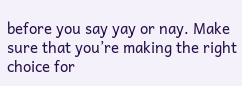before you say yay or nay. Make sure that you’re making the right choice for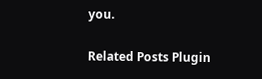you.

Related Posts Plugin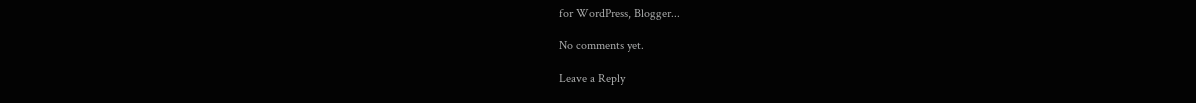for WordPress, Blogger...

No comments yet.

Leave a Reply